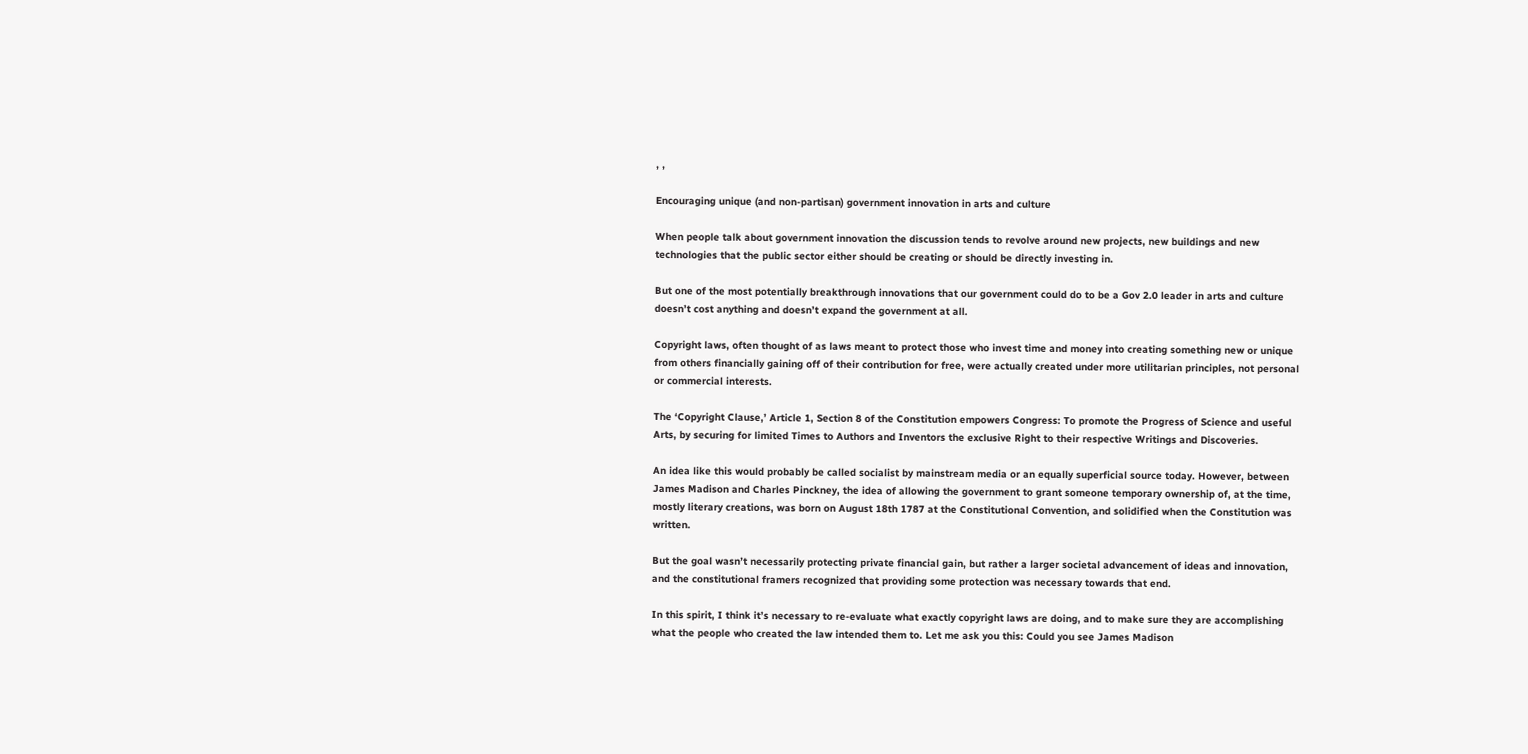, ,

Encouraging unique (and non-partisan) government innovation in arts and culture

When people talk about government innovation the discussion tends to revolve around new projects, new buildings and new technologies that the public sector either should be creating or should be directly investing in.

But one of the most potentially breakthrough innovations that our government could do to be a Gov 2.0 leader in arts and culture doesn’t cost anything and doesn’t expand the government at all.

Copyright laws, often thought of as laws meant to protect those who invest time and money into creating something new or unique from others financially gaining off of their contribution for free, were actually created under more utilitarian principles, not personal or commercial interests.

The ‘Copyright Clause,’ Article 1, Section 8 of the Constitution empowers Congress: To promote the Progress of Science and useful Arts, by securing for limited Times to Authors and Inventors the exclusive Right to their respective Writings and Discoveries.

An idea like this would probably be called socialist by mainstream media or an equally superficial source today. However, between James Madison and Charles Pinckney, the idea of allowing the government to grant someone temporary ownership of, at the time, mostly literary creations, was born on August 18th 1787 at the Constitutional Convention, and solidified when the Constitution was written.

But the goal wasn’t necessarily protecting private financial gain, but rather a larger societal advancement of ideas and innovation, and the constitutional framers recognized that providing some protection was necessary towards that end.

In this spirit, I think it’s necessary to re-evaluate what exactly copyright laws are doing, and to make sure they are accomplishing what the people who created the law intended them to. Let me ask you this: Could you see James Madison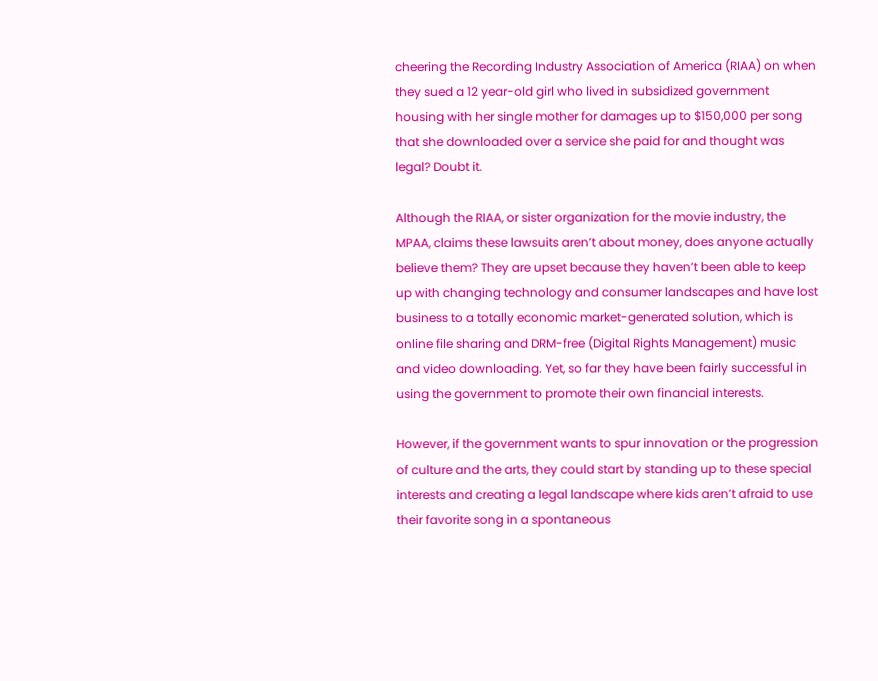cheering the Recording Industry Association of America (RIAA) on when they sued a 12 year-old girl who lived in subsidized government housing with her single mother for damages up to $150,000 per song that she downloaded over a service she paid for and thought was legal? Doubt it.

Although the RIAA, or sister organization for the movie industry, the MPAA, claims these lawsuits aren’t about money, does anyone actually believe them? They are upset because they haven’t been able to keep up with changing technology and consumer landscapes and have lost business to a totally economic market-generated solution, which is online file sharing and DRM-free (Digital Rights Management) music and video downloading. Yet, so far they have been fairly successful in using the government to promote their own financial interests.

However, if the government wants to spur innovation or the progression of culture and the arts, they could start by standing up to these special interests and creating a legal landscape where kids aren’t afraid to use their favorite song in a spontaneous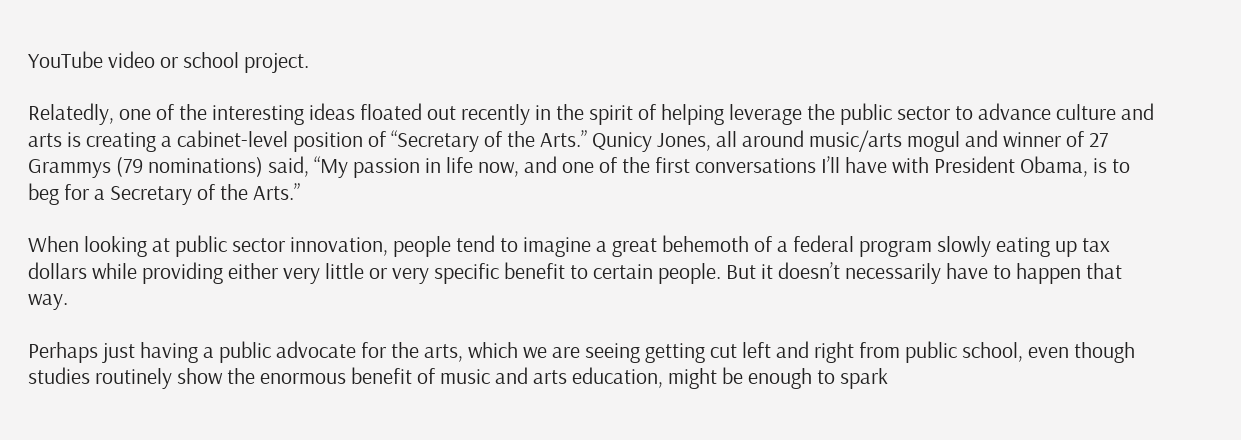YouTube video or school project.

Relatedly, one of the interesting ideas floated out recently in the spirit of helping leverage the public sector to advance culture and arts is creating a cabinet-level position of “Secretary of the Arts.” Qunicy Jones, all around music/arts mogul and winner of 27 Grammys (79 nominations) said, “My passion in life now, and one of the first conversations I’ll have with President Obama, is to beg for a Secretary of the Arts.”

When looking at public sector innovation, people tend to imagine a great behemoth of a federal program slowly eating up tax dollars while providing either very little or very specific benefit to certain people. But it doesn’t necessarily have to happen that way.

Perhaps just having a public advocate for the arts, which we are seeing getting cut left and right from public school, even though studies routinely show the enormous benefit of music and arts education, might be enough to spark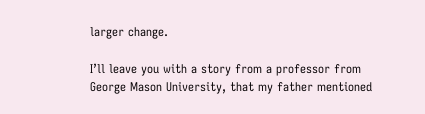larger change.

I’ll leave you with a story from a professor from George Mason University, that my father mentioned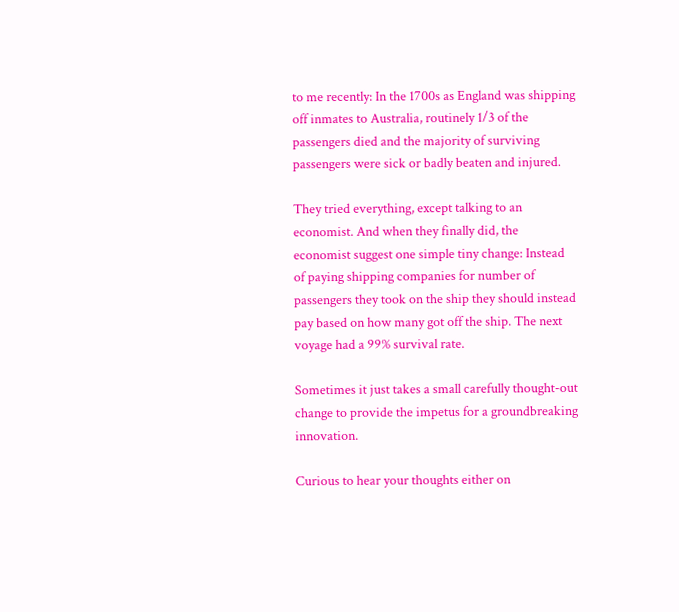to me recently: In the 1700s as England was shipping off inmates to Australia, routinely 1/3 of the passengers died and the majority of surviving passengers were sick or badly beaten and injured.

They tried everything, except talking to an economist. And when they finally did, the economist suggest one simple tiny change: Instead of paying shipping companies for number of passengers they took on the ship they should instead pay based on how many got off the ship. The next voyage had a 99% survival rate.

Sometimes it just takes a small carefully thought-out change to provide the impetus for a groundbreaking innovation.

Curious to hear your thoughts either on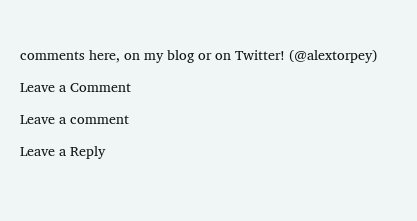comments here, on my blog or on Twitter! (@alextorpey)

Leave a Comment

Leave a comment

Leave a Reply